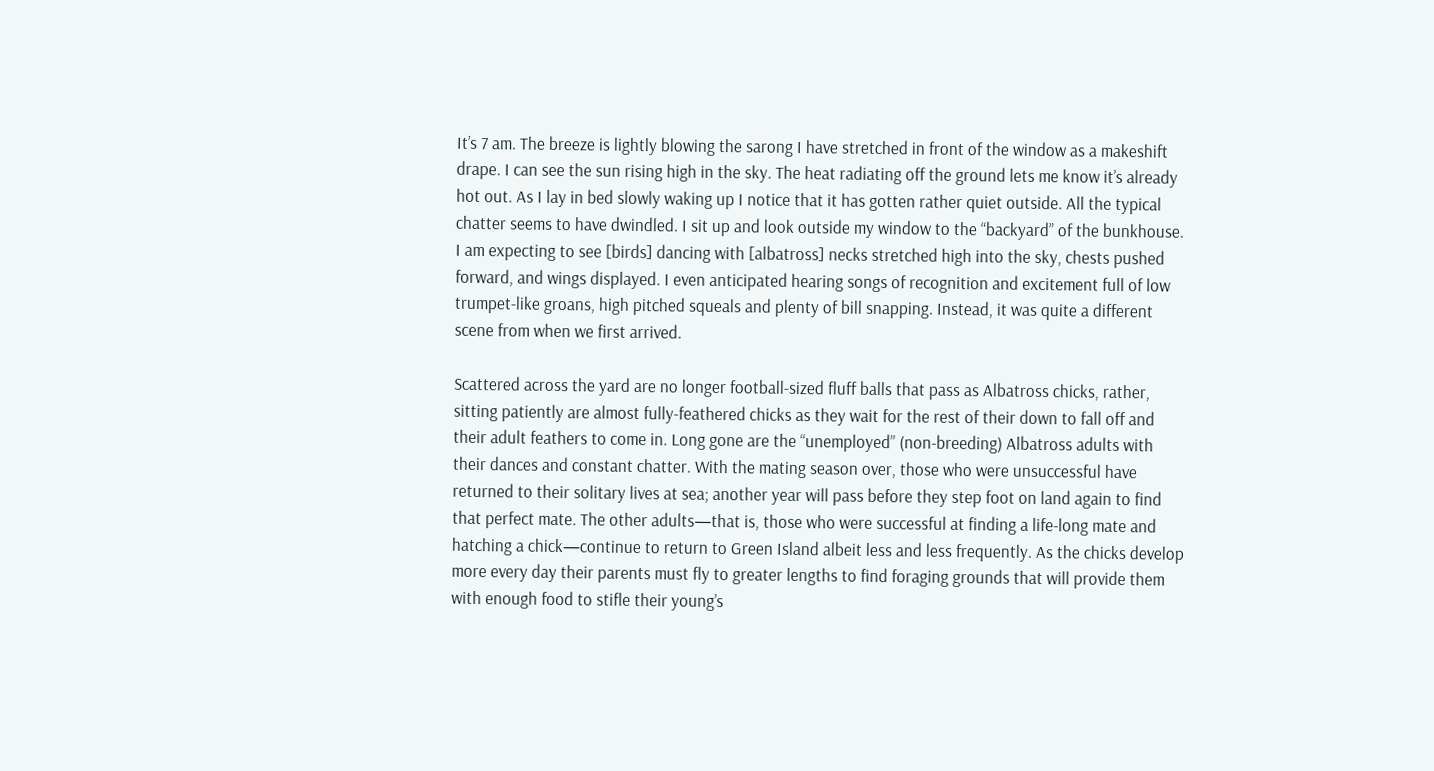It’s 7 am. The breeze is lightly blowing the sarong I have stretched in front of the window as a makeshift drape. I can see the sun rising high in the sky. The heat radiating off the ground lets me know it’s already hot out. As I lay in bed slowly waking up I notice that it has gotten rather quiet outside. All the typical chatter seems to have dwindled. I sit up and look outside my window to the “backyard” of the bunkhouse. I am expecting to see [birds] dancing with [albatross] necks stretched high into the sky, chests pushed forward, and wings displayed. I even anticipated hearing songs of recognition and excitement full of low trumpet-like groans, high pitched squeals and plenty of bill snapping. Instead, it was quite a different scene from when we first arrived.

Scattered across the yard are no longer football-sized fluff balls that pass as Albatross chicks, rather, sitting patiently are almost fully-feathered chicks as they wait for the rest of their down to fall off and their adult feathers to come in. Long gone are the “unemployed” (non-breeding) Albatross adults with their dances and constant chatter. With the mating season over, those who were unsuccessful have returned to their solitary lives at sea; another year will pass before they step foot on land again to find that perfect mate. The other adults—that is, those who were successful at finding a life-long mate and hatching a chick—continue to return to Green Island albeit less and less frequently. As the chicks develop more every day their parents must fly to greater lengths to find foraging grounds that will provide them with enough food to stifle their young’s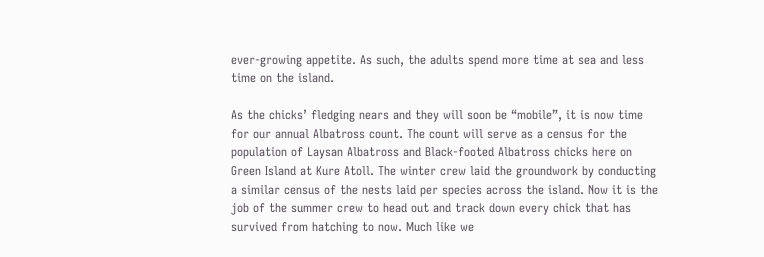ever-growing appetite. As such, the adults spend more time at sea and less time on the island.

As the chicks’ fledging nears and they will soon be “mobile”, it is now time for our annual Albatross count. The count will serve as a census for the population of Laysan Albatross and Black-footed Albatross chicks here on Green Island at Kure Atoll. The winter crew laid the groundwork by conducting a similar census of the nests laid per species across the island. Now it is the job of the summer crew to head out and track down every chick that has survived from hatching to now. Much like we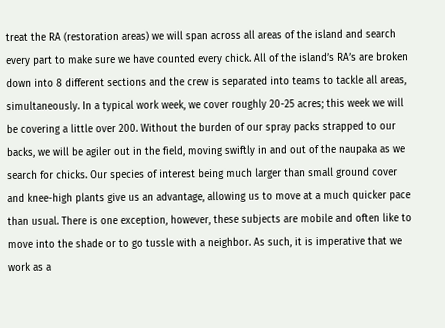treat the RA (restoration areas) we will span across all areas of the island and search every part to make sure we have counted every chick. All of the island’s RA’s are broken down into 8 different sections and the crew is separated into teams to tackle all areas, simultaneously. In a typical work week, we cover roughly 20-25 acres; this week we will be covering a little over 200. Without the burden of our spray packs strapped to our backs, we will be agiler out in the field, moving swiftly in and out of the naupaka as we search for chicks. Our species of interest being much larger than small ground cover and knee-high plants give us an advantage, allowing us to move at a much quicker pace than usual. There is one exception, however, these subjects are mobile and often like to move into the shade or to go tussle with a neighbor. As such, it is imperative that we work as a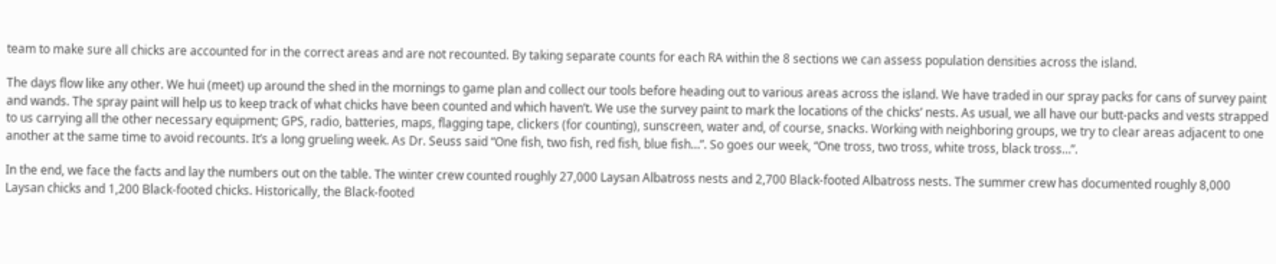team to make sure all chicks are accounted for in the correct areas and are not recounted. By taking separate counts for each RA within the 8 sections we can assess population densities across the island.

The days flow like any other. We hui (meet) up around the shed in the mornings to game plan and collect our tools before heading out to various areas across the island. We have traded in our spray packs for cans of survey paint and wands. The spray paint will help us to keep track of what chicks have been counted and which haven’t. We use the survey paint to mark the locations of the chicks’ nests. As usual, we all have our butt-packs and vests strapped to us carrying all the other necessary equipment; GPS, radio, batteries, maps, flagging tape, clickers (for counting), sunscreen, water and, of course, snacks. Working with neighboring groups, we try to clear areas adjacent to one another at the same time to avoid recounts. It’s a long grueling week. As Dr. Seuss said “One fish, two fish, red fish, blue fish…”. So goes our week, “One tross, two tross, white tross, black tross…”.

In the end, we face the facts and lay the numbers out on the table. The winter crew counted roughly 27,000 Laysan Albatross nests and 2,700 Black-footed Albatross nests. The summer crew has documented roughly 8,000 Laysan chicks and 1,200 Black-footed chicks. Historically, the Black-footed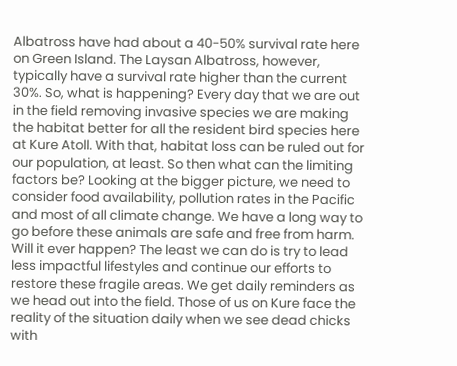Albatross have had about a 40-50% survival rate here on Green Island. The Laysan Albatross, however, typically have a survival rate higher than the current 30%. So, what is happening? Every day that we are out in the field removing invasive species we are making the habitat better for all the resident bird species here at Kure Atoll. With that, habitat loss can be ruled out for our population, at least. So then what can the limiting factors be? Looking at the bigger picture, we need to consider food availability, pollution rates in the Pacific and most of all climate change. We have a long way to go before these animals are safe and free from harm. Will it ever happen? The least we can do is try to lead less impactful lifestyles and continue our efforts to restore these fragile areas. We get daily reminders as we head out into the field. Those of us on Kure face the reality of the situation daily when we see dead chicks with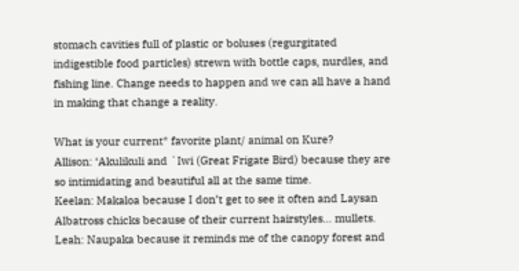stomach cavities full of plastic or boluses (regurgitated indigestible food particles) strewn with bottle caps, nurdles, and fishing line. Change needs to happen and we can all have a hand in making that change a reality.

What is your current* favorite plant/ animal on Kure?
Allison: ‘Akulikuli and ʻIwi (Great Frigate Bird) because they are so intimidating and beautiful all at the same time.
Keelan: Makaloa because I don’t get to see it often and Laysan Albatross chicks because of their current hairstyles… mullets.
Leah: Naupaka because it reminds me of the canopy forest and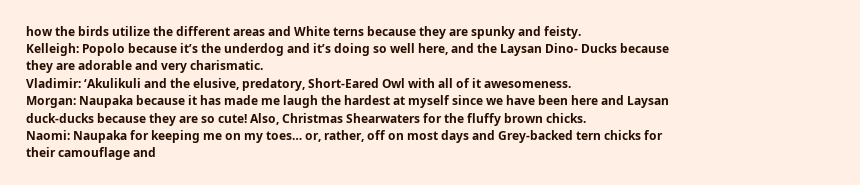how the birds utilize the different areas and White terns because they are spunky and feisty.
Kelleigh: Popolo because it’s the underdog and it’s doing so well here, and the Laysan Dino- Ducks because they are adorable and very charismatic.
Vladimir: ‘Akulikuli and the elusive, predatory, Short-Eared Owl with all of it awesomeness.
Morgan: Naupaka because it has made me laugh the hardest at myself since we have been here and Laysan duck-ducks because they are so cute! Also, Christmas Shearwaters for the fluffy brown chicks.
Naomi: Naupaka for keeping me on my toes… or, rather, off on most days and Grey-backed tern chicks for their camouflage and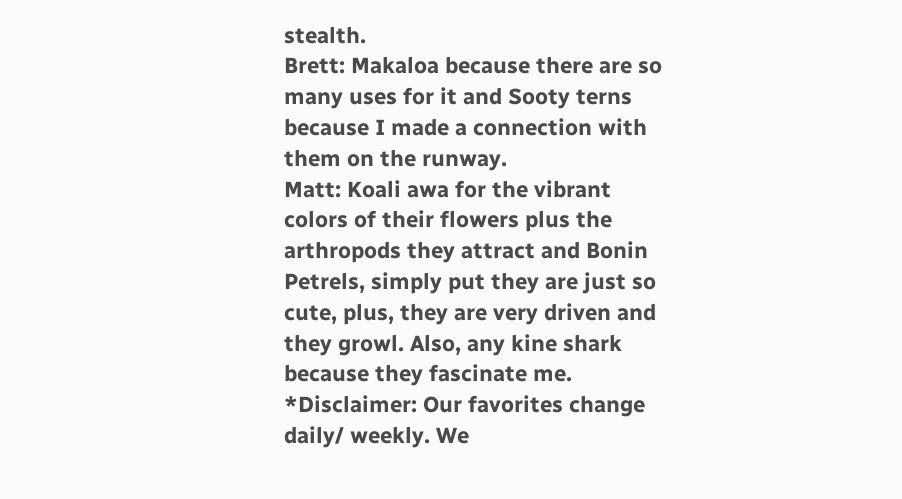stealth.
Brett: Makaloa because there are so many uses for it and Sooty terns because I made a connection with them on the runway.
Matt: Koali awa for the vibrant colors of their flowers plus the arthropods they attract and Bonin Petrels, simply put they are just so cute, plus, they are very driven and they growl. Also, any kine shark because they fascinate me.
*Disclaimer: Our favorites change daily/ weekly. We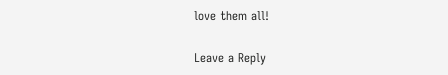love them all!

Leave a Reply